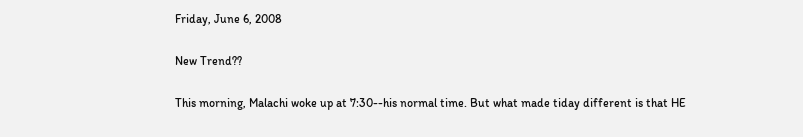Friday, June 6, 2008

New Trend??

This morning, Malachi woke up at 7:30--his normal time. But what made tiday different is that HE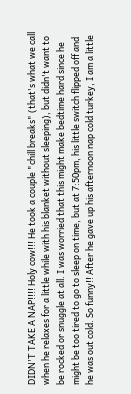DIDN'T TAKE A NAP!!!! Holy cow!!! He took a couple "chill breaks" (that's what we call when he relaxes for a little while with his blanket without sleeping), but didn't want to be rocked or snuggle at all. I was worried that this might make bedtime hard since he might be too tired to go to sleep on time, but at 7:50pm, his little switch flipped off and he was out cold. So funny!! After he gave up his afternoon nap cold turkey, I am a little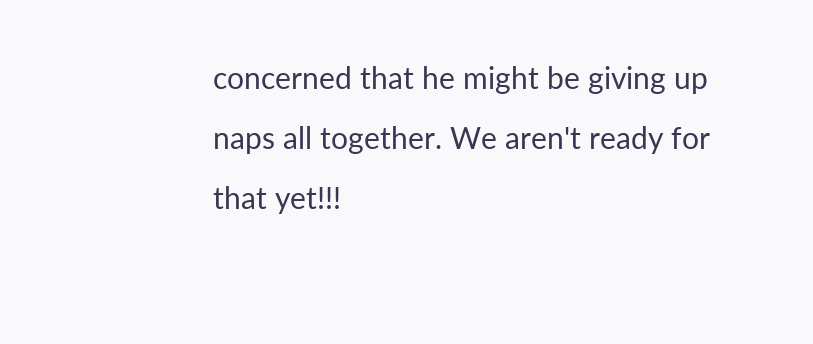concerned that he might be giving up naps all together. We aren't ready for that yet!!!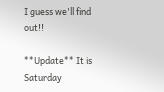I guess we'll find out!!

**Update** It is Saturday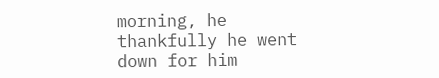morning, he thankfully he went down for him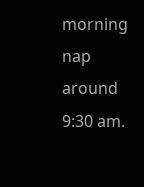morning nap around 9:30 am.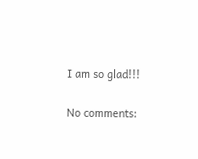I am so glad!!!

No comments: